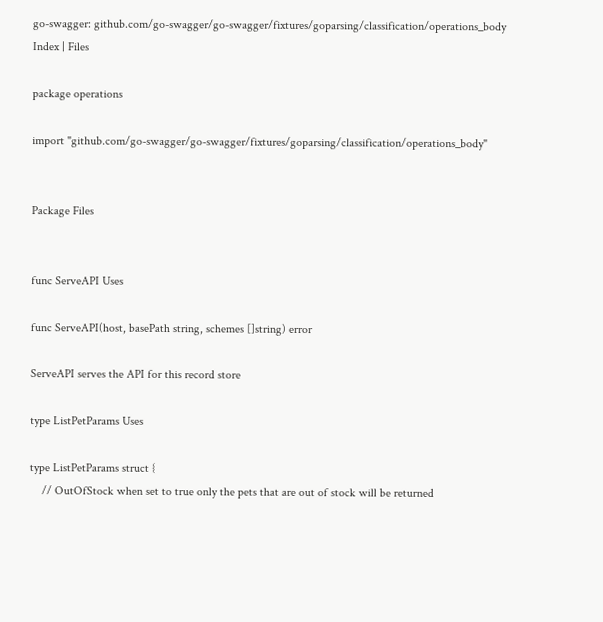go-swagger: github.com/go-swagger/go-swagger/fixtures/goparsing/classification/operations_body Index | Files

package operations

import "github.com/go-swagger/go-swagger/fixtures/goparsing/classification/operations_body"


Package Files


func ServeAPI Uses

func ServeAPI(host, basePath string, schemes []string) error

ServeAPI serves the API for this record store

type ListPetParams Uses

type ListPetParams struct {
    // OutOfStock when set to true only the pets that are out of stock will be returned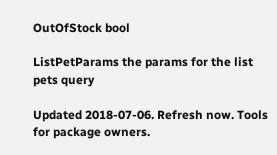OutOfStock bool

ListPetParams the params for the list pets query

Updated 2018-07-06. Refresh now. Tools for package owners.